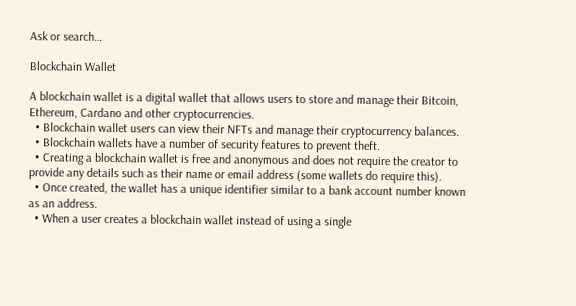Ask or search…

Blockchain Wallet

A blockchain wallet is a digital wallet that allows users to store and manage their Bitcoin, Ethereum, Cardano and other cryptocurrencies.
  • Blockchain wallet users can view their NFTs and manage their cryptocurrency balances.
  • Blockchain wallets have a number of security features to prevent theft.
  • Creating a blockchain wallet is free and anonymous and does not require the creator to provide any details such as their name or email address (some wallets do require this).
  • Once created, the wallet has a unique identifier similar to a bank account number known as an address.
  • When a user creates a blockchain wallet instead of using a single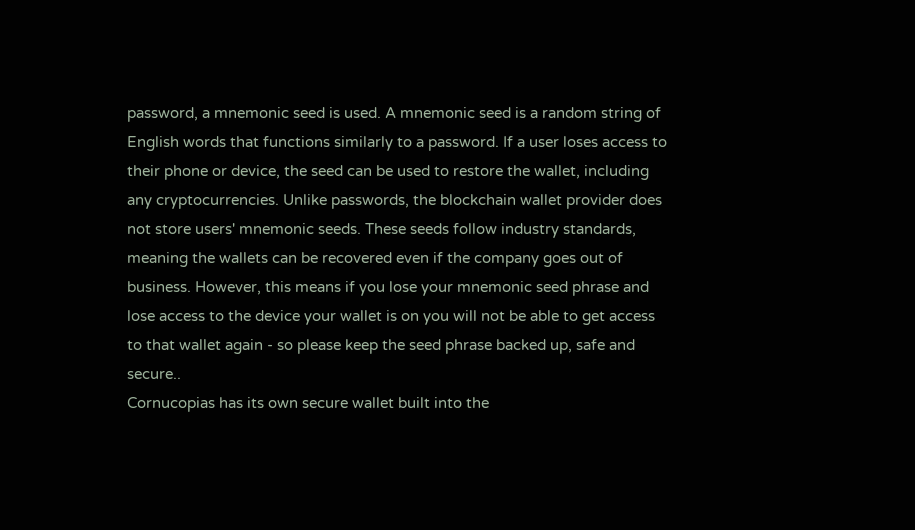password, a mnemonic seed is used. A mnemonic seed is a random string of English words that functions similarly to a password. If a user loses access to their phone or device, the seed can be used to restore the wallet, including any cryptocurrencies. Unlike passwords, the blockchain wallet provider does not store users' mnemonic seeds. These seeds follow industry standards, meaning the wallets can be recovered even if the company goes out of business. However, this means if you lose your mnemonic seed phrase and lose access to the device your wallet is on you will not be able to get access to that wallet again - so please keep the seed phrase backed up, safe and secure..
Cornucopias has its own secure wallet built into the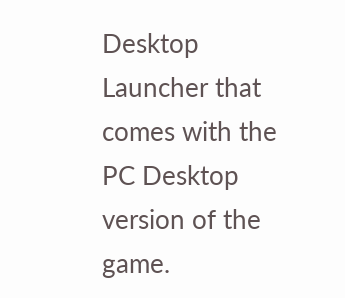Desktop Launcher that comes with the PC Desktop version of the game.